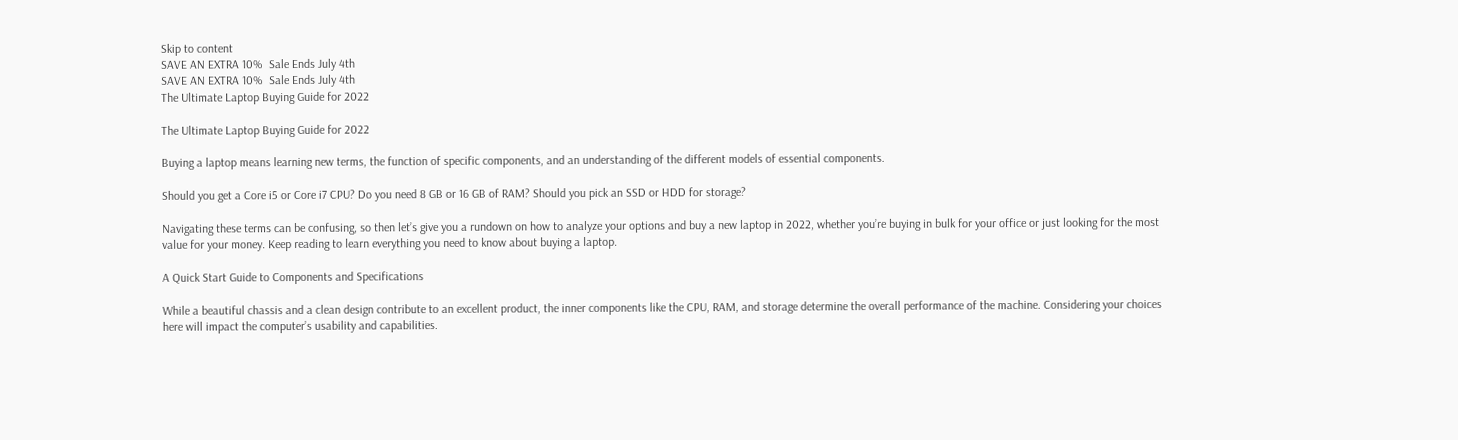Skip to content
SAVE AN EXTRA 10%  Sale Ends July 4th
SAVE AN EXTRA 10%  Sale Ends July 4th
The Ultimate Laptop Buying Guide for 2022

The Ultimate Laptop Buying Guide for 2022

Buying a laptop means learning new terms, the function of specific components, and an understanding of the different models of essential components.

Should you get a Core i5 or Core i7 CPU? Do you need 8 GB or 16 GB of RAM? Should you pick an SSD or HDD for storage?

Navigating these terms can be confusing, so then let’s give you a rundown on how to analyze your options and buy a new laptop in 2022, whether you’re buying in bulk for your office or just looking for the most value for your money. Keep reading to learn everything you need to know about buying a laptop.

A Quick Start Guide to Components and Specifications

While a beautiful chassis and a clean design contribute to an excellent product, the inner components like the CPU, RAM, and storage determine the overall performance of the machine. Considering your choices here will impact the computer’s usability and capabilities.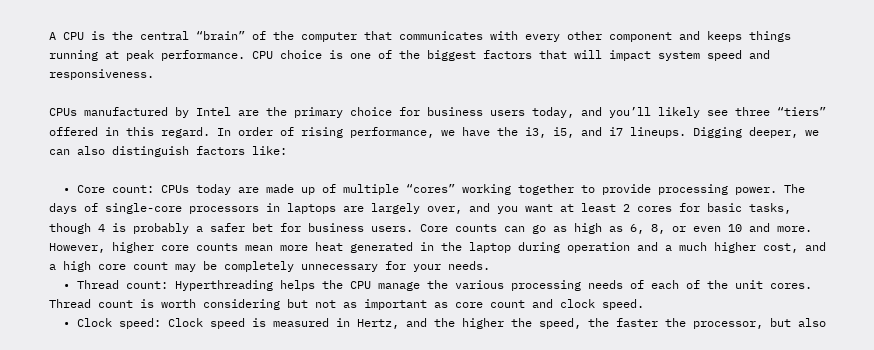A CPU is the central “brain” of the computer that communicates with every other component and keeps things running at peak performance. CPU choice is one of the biggest factors that will impact system speed and responsiveness.

CPUs manufactured by Intel are the primary choice for business users today, and you’ll likely see three “tiers” offered in this regard. In order of rising performance, we have the i3, i5, and i7 lineups. Digging deeper, we can also distinguish factors like:

  • Core count: CPUs today are made up of multiple “cores” working together to provide processing power. The days of single-core processors in laptops are largely over, and you want at least 2 cores for basic tasks, though 4 is probably a safer bet for business users. Core counts can go as high as 6, 8, or even 10 and more. However, higher core counts mean more heat generated in the laptop during operation and a much higher cost, and a high core count may be completely unnecessary for your needs.
  • Thread count: Hyperthreading helps the CPU manage the various processing needs of each of the unit cores. Thread count is worth considering but not as important as core count and clock speed.
  • Clock speed: Clock speed is measured in Hertz, and the higher the speed, the faster the processor, but also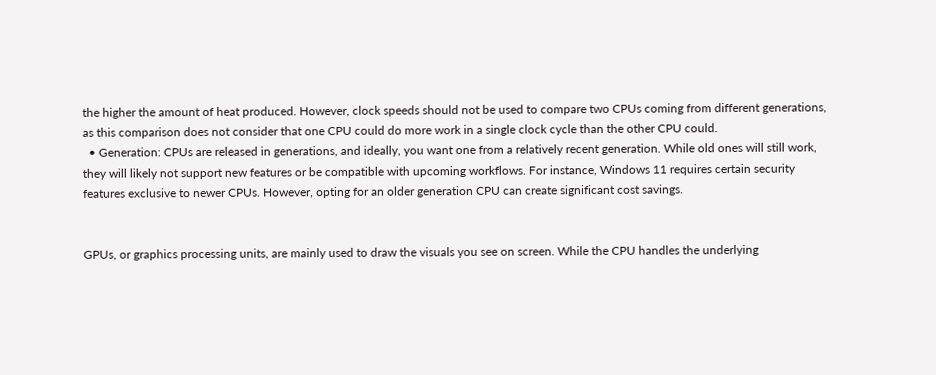the higher the amount of heat produced. However, clock speeds should not be used to compare two CPUs coming from different generations, as this comparison does not consider that one CPU could do more work in a single clock cycle than the other CPU could.
  • Generation: CPUs are released in generations, and ideally, you want one from a relatively recent generation. While old ones will still work, they will likely not support new features or be compatible with upcoming workflows. For instance, Windows 11 requires certain security features exclusive to newer CPUs. However, opting for an older generation CPU can create significant cost savings.


GPUs, or graphics processing units, are mainly used to draw the visuals you see on screen. While the CPU handles the underlying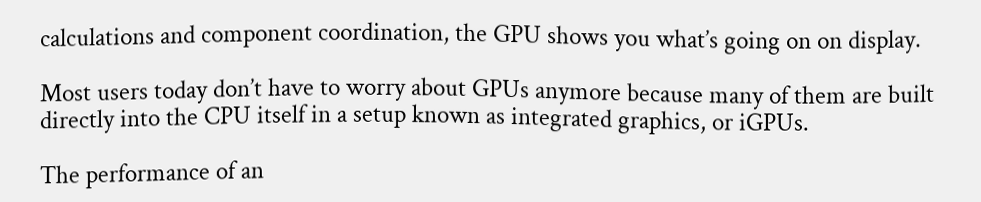calculations and component coordination, the GPU shows you what’s going on on display.

Most users today don’t have to worry about GPUs anymore because many of them are built directly into the CPU itself in a setup known as integrated graphics, or iGPUs.

The performance of an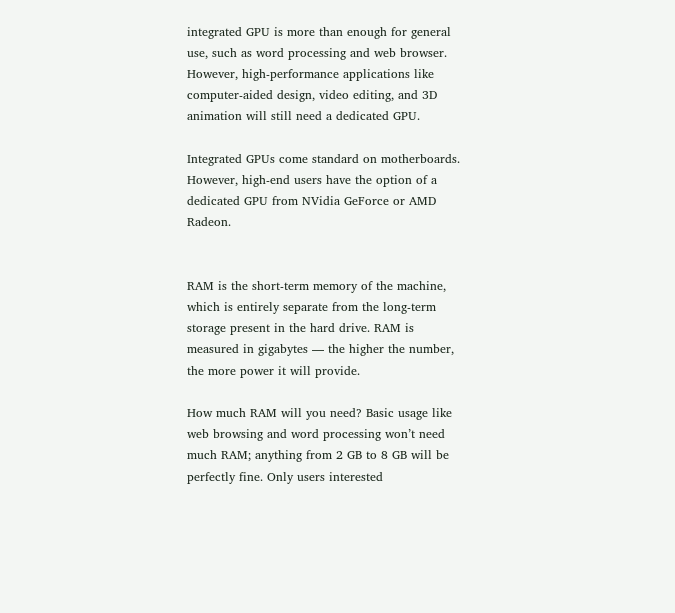integrated GPU is more than enough for general use, such as word processing and web browser. However, high-performance applications like computer-aided design, video editing, and 3D animation will still need a dedicated GPU.

Integrated GPUs come standard on motherboards. However, high-end users have the option of a dedicated GPU from NVidia GeForce or AMD Radeon.


RAM is the short-term memory of the machine, which is entirely separate from the long-term storage present in the hard drive. RAM is measured in gigabytes — the higher the number, the more power it will provide.

How much RAM will you need? Basic usage like web browsing and word processing won’t need much RAM; anything from 2 GB to 8 GB will be perfectly fine. Only users interested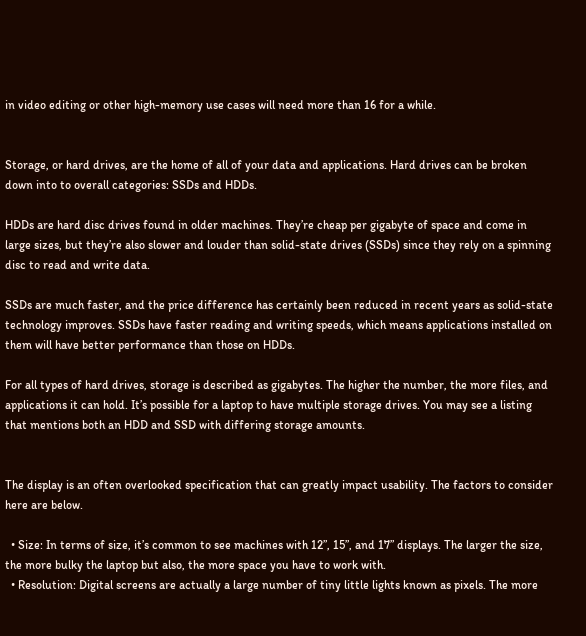in video editing or other high-memory use cases will need more than 16 for a while.


Storage, or hard drives, are the home of all of your data and applications. Hard drives can be broken down into to overall categories: SSDs and HDDs.

HDDs are hard disc drives found in older machines. They’re cheap per gigabyte of space and come in large sizes, but they’re also slower and louder than solid-state drives (SSDs) since they rely on a spinning disc to read and write data.

SSDs are much faster, and the price difference has certainly been reduced in recent years as solid-state technology improves. SSDs have faster reading and writing speeds, which means applications installed on them will have better performance than those on HDDs.

For all types of hard drives, storage is described as gigabytes. The higher the number, the more files, and applications it can hold. It’s possible for a laptop to have multiple storage drives. You may see a listing that mentions both an HDD and SSD with differing storage amounts.


The display is an often overlooked specification that can greatly impact usability. The factors to consider here are below.

  • Size: In terms of size, it’s common to see machines with 12”, 15”, and 17” displays. The larger the size, the more bulky the laptop but also, the more space you have to work with.
  • Resolution: Digital screens are actually a large number of tiny little lights known as pixels. The more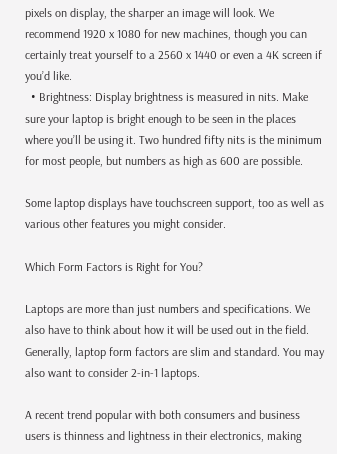pixels on display, the sharper an image will look. We recommend 1920 x 1080 for new machines, though you can certainly treat yourself to a 2560 x 1440 or even a 4K screen if you’d like.
  • Brightness: Display brightness is measured in nits. Make sure your laptop is bright enough to be seen in the places where you’ll be using it. Two hundred fifty nits is the minimum for most people, but numbers as high as 600 are possible.

Some laptop displays have touchscreen support, too as well as various other features you might consider.

Which Form Factors is Right for You?

Laptops are more than just numbers and specifications. We also have to think about how it will be used out in the field. Generally, laptop form factors are slim and standard. You may also want to consider 2-in-1 laptops.

A recent trend popular with both consumers and business users is thinness and lightness in their electronics, making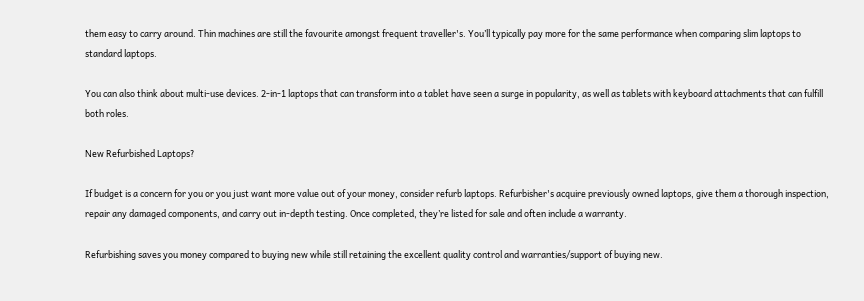them easy to carry around. Thin machines are still the favourite amongst frequent traveller's. You’ll typically pay more for the same performance when comparing slim laptops to standard laptops.

You can also think about multi-use devices. 2-in-1 laptops that can transform into a tablet have seen a surge in popularity, as well as tablets with keyboard attachments that can fulfill both roles.

New Refurbished Laptops?

If budget is a concern for you or you just want more value out of your money, consider refurb laptops. Refurbisher's acquire previously owned laptops, give them a thorough inspection, repair any damaged components, and carry out in-depth testing. Once completed, they’re listed for sale and often include a warranty.

Refurbishing saves you money compared to buying new while still retaining the excellent quality control and warranties/support of buying new.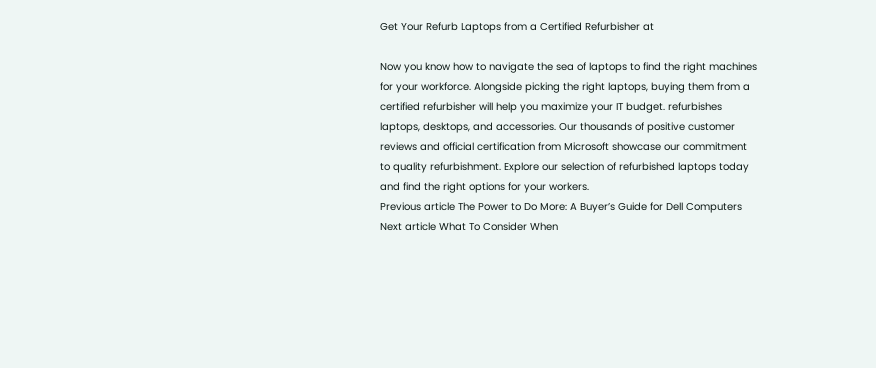Get Your Refurb Laptops from a Certified Refurbisher at

Now you know how to navigate the sea of laptops to find the right machines for your workforce. Alongside picking the right laptops, buying them from a certified refurbisher will help you maximize your IT budget. refurbishes laptops, desktops, and accessories. Our thousands of positive customer reviews and official certification from Microsoft showcase our commitment to quality refurbishment. Explore our selection of refurbished laptops today and find the right options for your workers.
Previous article The Power to Do More: A Buyer’s Guide for Dell Computers
Next article What To Consider When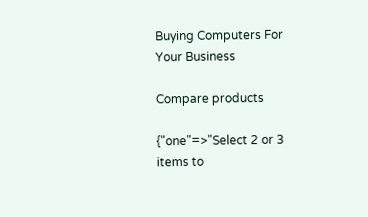Buying Computers For Your Business

Compare products

{"one"=>"Select 2 or 3 items to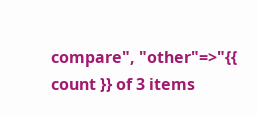compare", "other"=>"{{ count }} of 3 items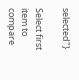selected"}

Select first item to compare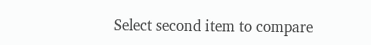Select second item to compare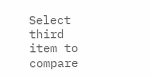Select third item to compare